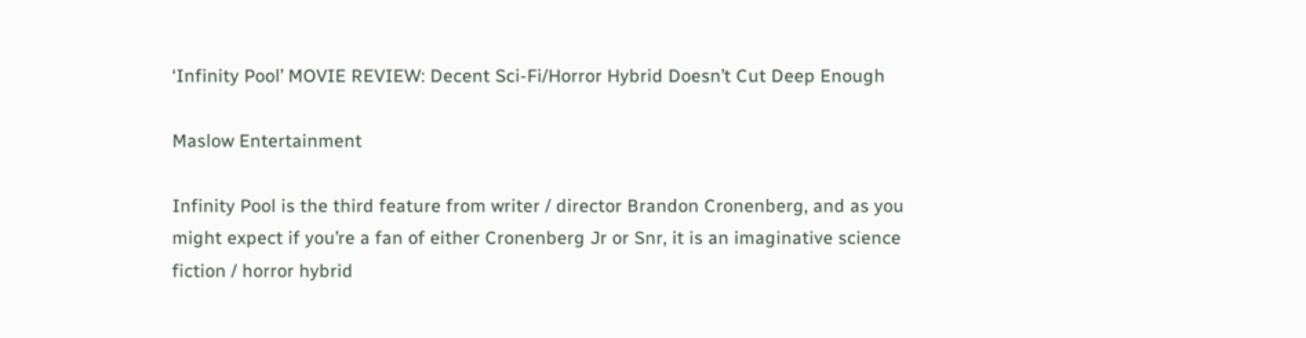‘Infinity Pool’ MOVIE REVIEW: Decent Sci-Fi/Horror Hybrid Doesn’t Cut Deep Enough

Maslow Entertainment

Infinity Pool is the third feature from writer / director Brandon Cronenberg, and as you might expect if you’re a fan of either Cronenberg Jr or Snr, it is an imaginative science fiction / horror hybrid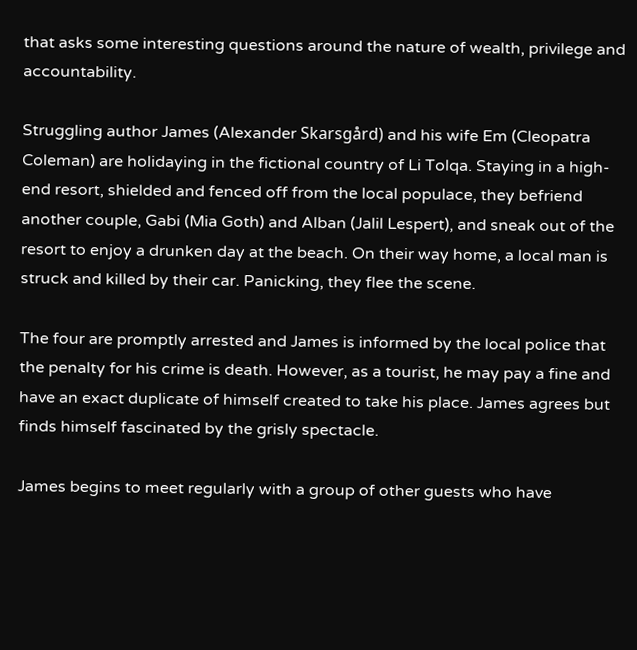that asks some interesting questions around the nature of wealth, privilege and accountability.

Struggling author James (Alexander Skarsgård) and his wife Em (Cleopatra Coleman) are holidaying in the fictional country of Li Tolqa. Staying in a high-end resort, shielded and fenced off from the local populace, they befriend another couple, Gabi (Mia Goth) and Alban (Jalil Lespert), and sneak out of the resort to enjoy a drunken day at the beach. On their way home, a local man is struck and killed by their car. Panicking, they flee the scene.

The four are promptly arrested and James is informed by the local police that the penalty for his crime is death. However, as a tourist, he may pay a fine and have an exact duplicate of himself created to take his place. James agrees but finds himself fascinated by the grisly spectacle.

James begins to meet regularly with a group of other guests who have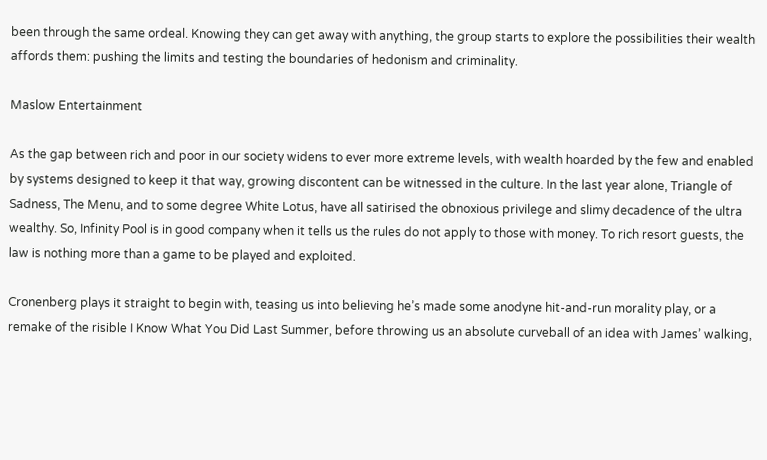been through the same ordeal. Knowing they can get away with anything, the group starts to explore the possibilities their wealth affords them: pushing the limits and testing the boundaries of hedonism and criminality.

Maslow Entertainment

As the gap between rich and poor in our society widens to ever more extreme levels, with wealth hoarded by the few and enabled by systems designed to keep it that way, growing discontent can be witnessed in the culture. In the last year alone, Triangle of Sadness, The Menu, and to some degree White Lotus, have all satirised the obnoxious privilege and slimy decadence of the ultra wealthy. So, Infinity Pool is in good company when it tells us the rules do not apply to those with money. To rich resort guests, the law is nothing more than a game to be played and exploited.

Cronenberg plays it straight to begin with, teasing us into believing he’s made some anodyne hit-and-run morality play, or a remake of the risible I Know What You Did Last Summer, before throwing us an absolute curveball of an idea with James’ walking,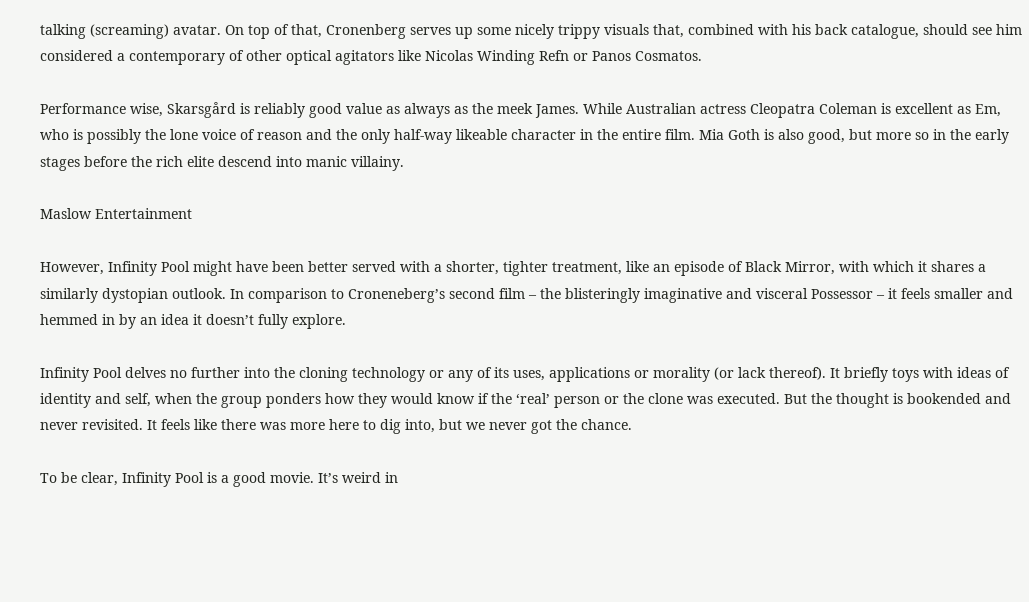talking (screaming) avatar. On top of that, Cronenberg serves up some nicely trippy visuals that, combined with his back catalogue, should see him considered a contemporary of other optical agitators like Nicolas Winding Refn or Panos Cosmatos.

Performance wise, Skarsgård is reliably good value as always as the meek James. While Australian actress Cleopatra Coleman is excellent as Em, who is possibly the lone voice of reason and the only half-way likeable character in the entire film. Mia Goth is also good, but more so in the early stages before the rich elite descend into manic villainy.

Maslow Entertainment

However, Infinity Pool might have been better served with a shorter, tighter treatment, like an episode of Black Mirror, with which it shares a similarly dystopian outlook. In comparison to Croneneberg’s second film – the blisteringly imaginative and visceral Possessor – it feels smaller and hemmed in by an idea it doesn’t fully explore.

Infinity Pool delves no further into the cloning technology or any of its uses, applications or morality (or lack thereof). It briefly toys with ideas of identity and self, when the group ponders how they would know if the ‘real’ person or the clone was executed. But the thought is bookended and never revisited. It feels like there was more here to dig into, but we never got the chance.

To be clear, Infinity Pool is a good movie. It’s weird in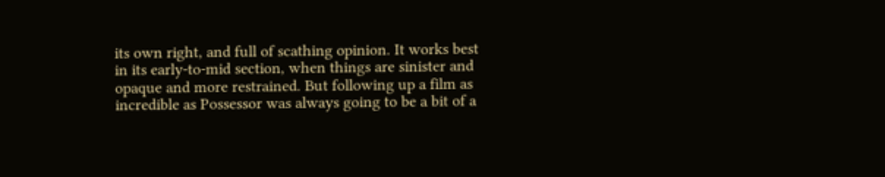its own right, and full of scathing opinion. It works best in its early-to-mid section, when things are sinister and opaque and more restrained. But following up a film as incredible as Possessor was always going to be a bit of a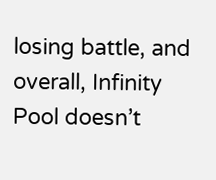losing battle, and overall, Infinity Pool doesn’t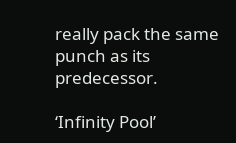really pack the same punch as its predecessor.

‘Infinity Pool’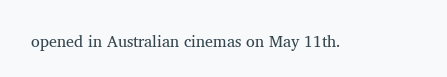opened in Australian cinemas on May 11th.